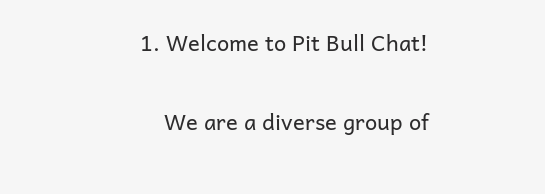1. Welcome to Pit Bull Chat!

    We are a diverse group of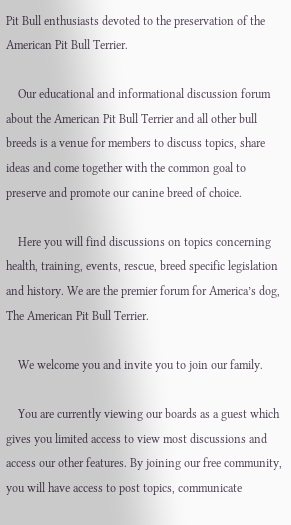Pit Bull enthusiasts devoted to the preservation of the American Pit Bull Terrier.

    Our educational and informational discussion forum about the American Pit Bull Terrier and all other bull breeds is a venue for members to discuss topics, share ideas and come together with the common goal to preserve and promote our canine breed of choice.

    Here you will find discussions on topics concerning health, training, events, rescue, breed specific legislation and history. We are the premier forum for America’s dog, The American Pit Bull Terrier.

    We welcome you and invite you to join our family.

    You are currently viewing our boards as a guest which gives you limited access to view most discussions and access our other features. By joining our free community, you will have access to post topics, communicate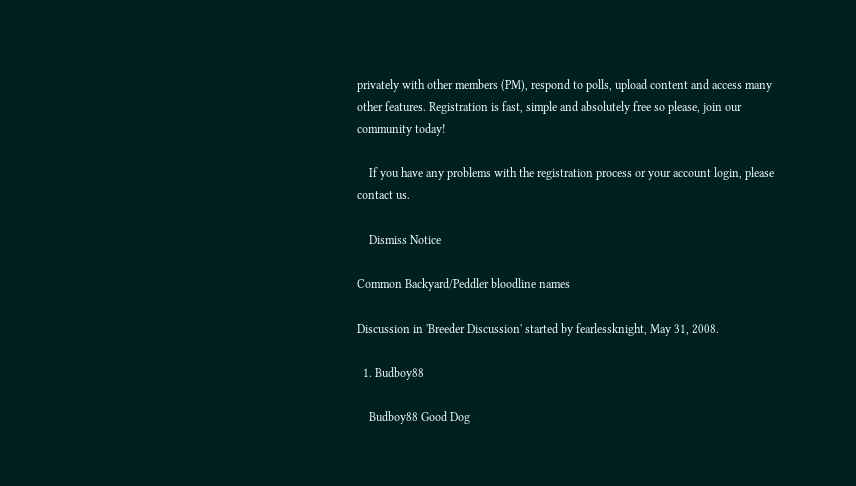privately with other members (PM), respond to polls, upload content and access many other features. Registration is fast, simple and absolutely free so please, join our community today!

    If you have any problems with the registration process or your account login, please contact us.

    Dismiss Notice

Common Backyard/Peddler bloodline names

Discussion in 'Breeder Discussion' started by fearlessknight, May 31, 2008.

  1. Budboy88

    Budboy88 Good Dog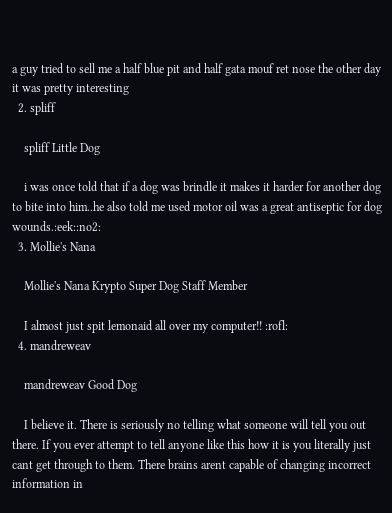a guy tried to sell me a half blue pit and half gata mouf ret nose the other day it was pretty interesting
  2. spliff

    spliff Little Dog

    i was once told that if a dog was brindle it makes it harder for another dog to bite into him..he also told me used motor oil was a great antiseptic for dog wounds.:eek::no2:
  3. Mollie's Nana

    Mollie's Nana Krypto Super Dog Staff Member

    I almost just spit lemonaid all over my computer!! :rofl:
  4. mandreweav

    mandreweav Good Dog

    I believe it. There is seriously no telling what someone will tell you out there. If you ever attempt to tell anyone like this how it is you literally just cant get through to them. There brains arent capable of changing incorrect information in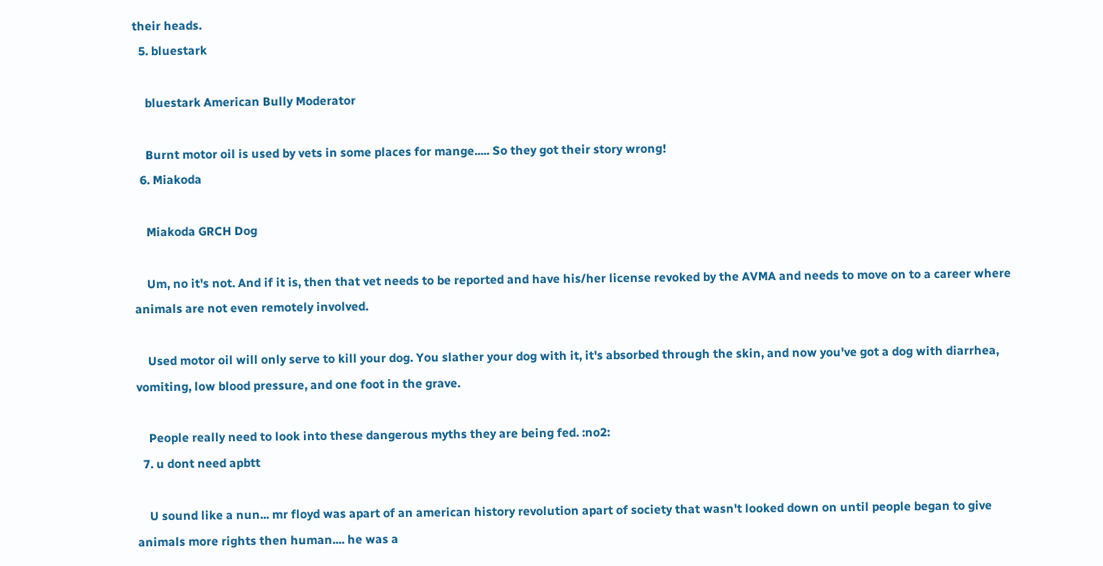their heads.
  5. bluestark

    bluestark American Bully Moderator

    Burnt motor oil is used by vets in some places for mange..... So they got their story wrong!
  6. Miakoda

    Miakoda GRCH Dog

    Um, no it's not. And if it is, then that vet needs to be reported and have his/her license revoked by the AVMA and needs to move on to a career where animals are not even remotely involved.

    Used motor oil will only serve to kill your dog. You slather your dog with it, it's absorbed through the skin, and now you've got a dog with diarrhea, vomiting, low blood pressure, and one foot in the grave.

    People really need to look into these dangerous myths they are being fed. :no2:
  7. u dont need apbtt

    U sound like a nun... mr floyd was apart of an american history revolution apart of society that wasn't looked down on until people began to give animals more rights then human.... he was a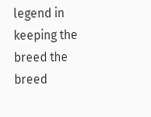legend in keeping the breed the breed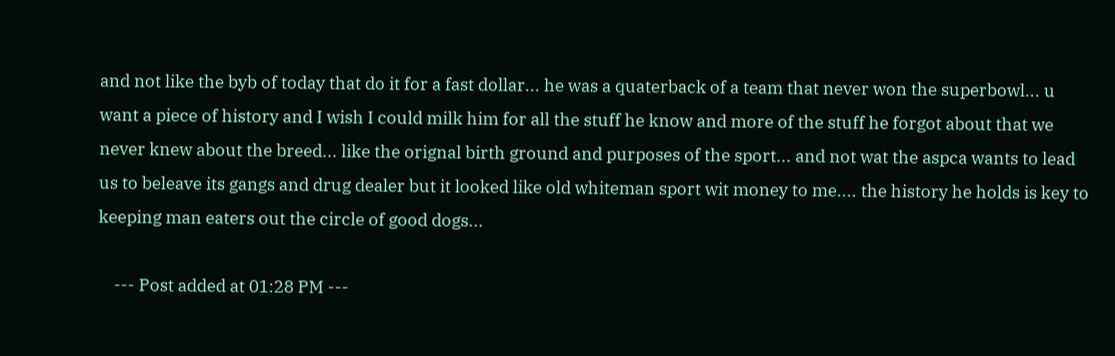and not like the byb of today that do it for a fast dollar... he was a quaterback of a team that never won the superbowl... u want a piece of history and I wish I could milk him for all the stuff he know and more of the stuff he forgot about that we never knew about the breed... like the orignal birth ground and purposes of the sport... and not wat the aspca wants to lead us to beleave its gangs and drug dealer but it looked like old whiteman sport wit money to me.... the history he holds is key to keeping man eaters out the circle of good dogs...

    --- Post added at 01:28 PM ---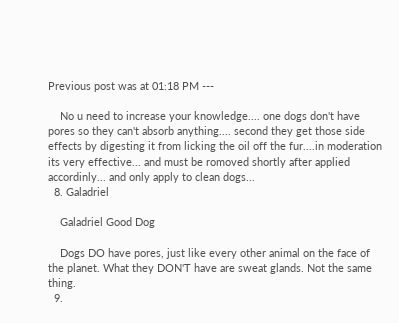Previous post was at 01:18 PM ---

    No u need to increase your knowledge.... one dogs don't have pores so they can't absorb anything.... second they get those side effects by digesting it from licking the oil off the fur....in moderation its very effective... and must be romoved shortly after applied accordinly... and only apply to clean dogs...
  8. Galadriel

    Galadriel Good Dog

    Dogs DO have pores, just like every other animal on the face of the planet. What they DON'T have are sweat glands. Not the same thing.
  9.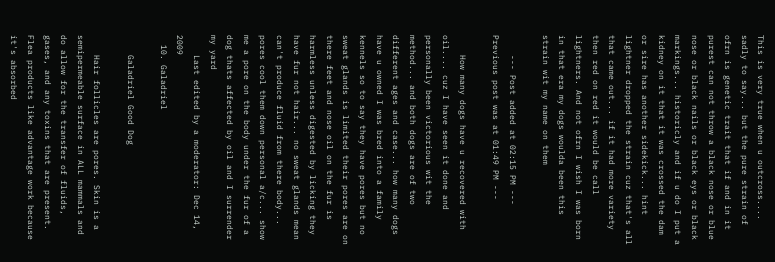This is very true when u outcross.... sadly to say... but the pure strain of ofrn is genetic trait that if and in it purest can not throw a black nose or blue nose or black nails or black eys or black markings... historicly and if u do I put a kidney on it that it was crossed the dam or sire has another sidekick... hint lightner dropped the strain cuz that's all that came out... if it had more variety then red on red it would be call lightners. And not ofrn I wish I was born in that era my dogs woulda been this strain wit my name on them

    --- Post added at 02:15 PM --- Previous post was at 01:49 PM ---

    How many dogs have u recovered with oil.... cuz I have seen it done and personally been victorious wit the method... and both dogs are of two different ages and case... how many dogs have u owned I was bred into a family kennels so to say they have pores but no sweat glands is limited their pores are on there feet and nose oil on the fur is harmless unless digested by licking they have fur not hair... no sweat glands mean can't produce fluid from there body... pores cool them down personal a/c... show me a pore on the body under the fur of a dog thats affected by oil and I surrender my yard
    Last edited by a moderator: Dec 14, 2009
  10. Galadriel

    Galadriel Good Dog

    Hair follicles are pores. Skin is a semipermeable surface in ALL mammals and do allow for the transfer of fluids, gases, and any toxins that are present. Flea products like advantage work because it's absorbed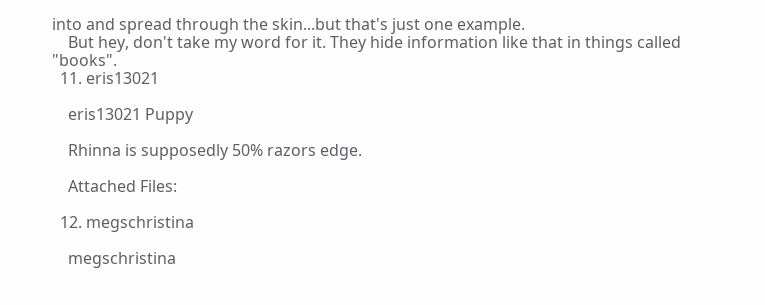into and spread through the skin...but that's just one example.
    But hey, don't take my word for it. They hide information like that in things called "books".
  11. eris13021

    eris13021 Puppy

    Rhinna is supposedly 50% razors edge.

    Attached Files:

  12. megschristina

    megschristina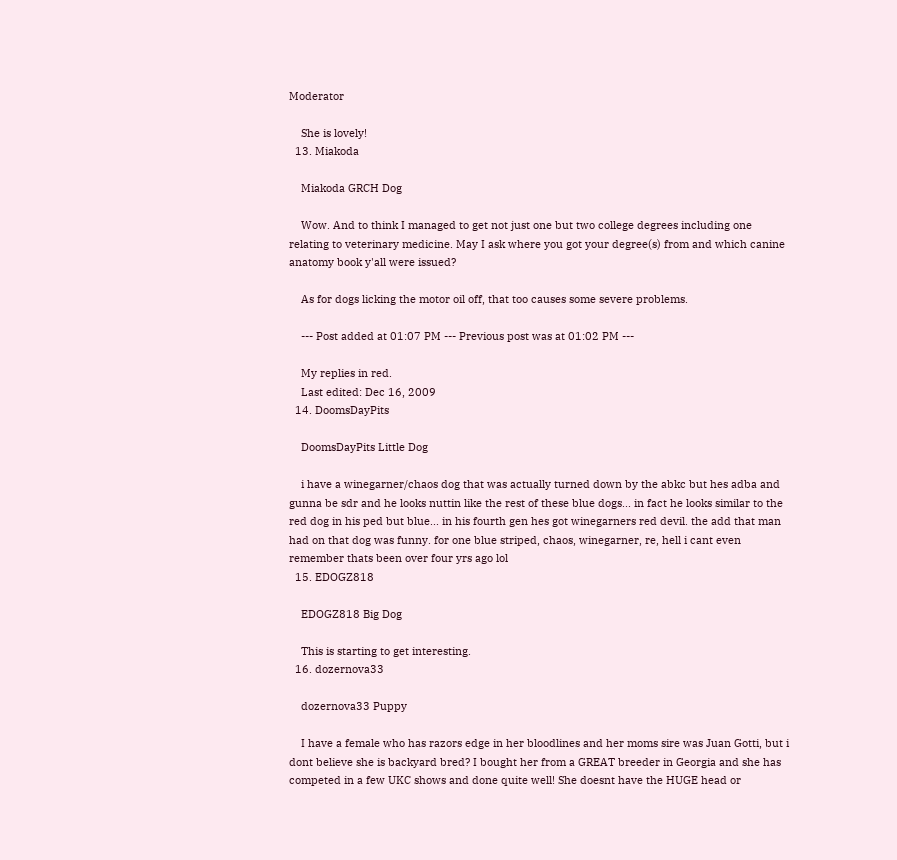Moderator

    She is lovely!
  13. Miakoda

    Miakoda GRCH Dog

    Wow. And to think I managed to get not just one but two college degrees including one relating to veterinary medicine. May I ask where you got your degree(s) from and which canine anatomy book y'all were issued?

    As for dogs licking the motor oil off, that too causes some severe problems.

    --- Post added at 01:07 PM --- Previous post was at 01:02 PM ---

    My replies in red.
    Last edited: Dec 16, 2009
  14. DoomsDayPits

    DoomsDayPits Little Dog

    i have a winegarner/chaos dog that was actually turned down by the abkc but hes adba and gunna be sdr and he looks nuttin like the rest of these blue dogs... in fact he looks similar to the red dog in his ped but blue... in his fourth gen hes got winegarners red devil. the add that man had on that dog was funny. for one blue striped, chaos, winegarner, re, hell i cant even remember thats been over four yrs ago lol
  15. EDOGZ818

    EDOGZ818 Big Dog

    This is starting to get interesting.
  16. dozernova33

    dozernova33 Puppy

    I have a female who has razors edge in her bloodlines and her moms sire was Juan Gotti, but i dont believe she is backyard bred? I bought her from a GREAT breeder in Georgia and she has competed in a few UKC shows and done quite well! She doesnt have the HUGE head or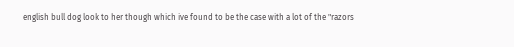english bull dog look to her though which ive found to be the case with a lot of the "razors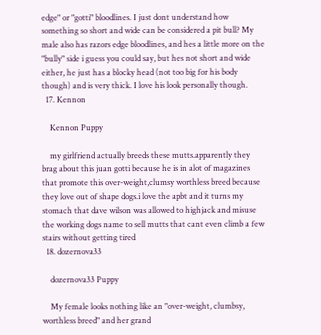edge" or "gotti" bloodlines. I just dont understand how something so short and wide can be considered a pit bull? My male also has razors edge bloodlines, and hes a little more on the "bully" side i guess you could say, but hes not short and wide either, he just has a blocky head (not too big for his body though) and is very thick. I love his look personally though.
  17. Kennon

    Kennon Puppy

    my girlfriend actually breeds these mutts.apparently they brag about this juan gotti because he is in alot of magazines that promote this over-weight,clumsy worthless breed because they love out of shape dogs.i love the apbt and it turns my stomach that dave wilson was allowed to highjack and misuse the working dogs name to sell mutts that cant even climb a few stairs without getting tired
  18. dozernova33

    dozernova33 Puppy

    My female looks nothing like an "over-weight, clumbsy, worthless breed" and her grand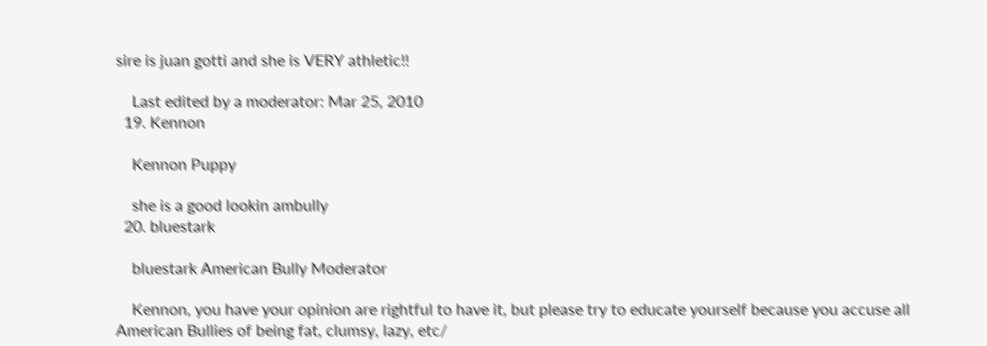sire is juan gotti and she is VERY athletic!!

    Last edited by a moderator: Mar 25, 2010
  19. Kennon

    Kennon Puppy

    she is a good lookin ambully
  20. bluestark

    bluestark American Bully Moderator

    Kennon, you have your opinion are rightful to have it, but please try to educate yourself because you accuse all American Bullies of being fat, clumsy, lazy, etc/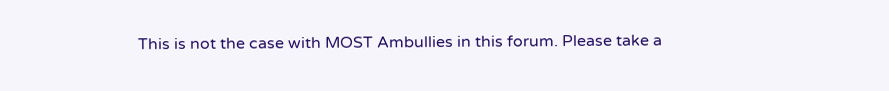This is not the case with MOST Ambullies in this forum. Please take a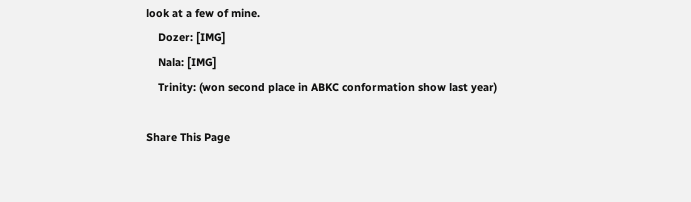look at a few of mine.
    Dozer: [IMG]
    Nala: [IMG]
    Trinity: (won second place in ABKC conformation show last year)

Share This Page